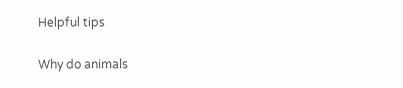Helpful tips

Why do animals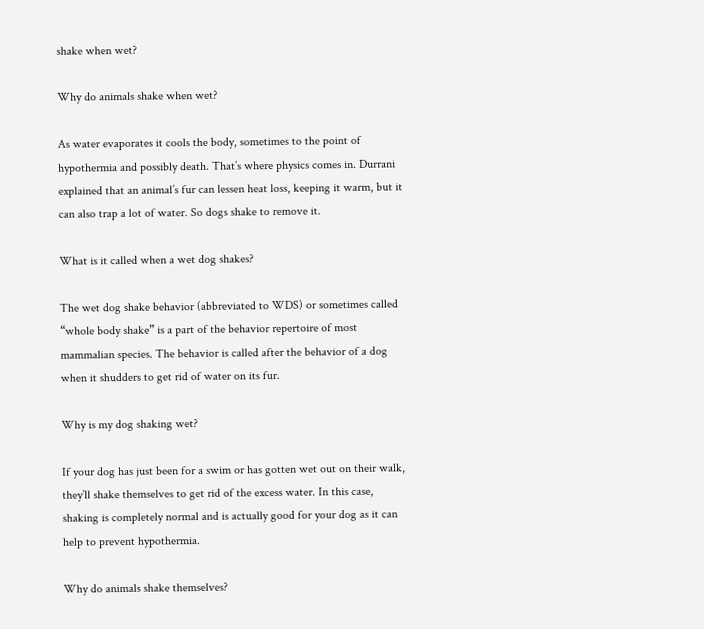shake when wet?

Why do animals shake when wet?

As water evaporates it cools the body, sometimes to the point of hypothermia and possibly death. That’s where physics comes in. Durrani explained that an animal’s fur can lessen heat loss, keeping it warm, but it can also trap a lot of water. So dogs shake to remove it.

What is it called when a wet dog shakes?

The wet dog shake behavior (abbreviated to WDS) or sometimes called “whole body shake” is a part of the behavior repertoire of most mammalian species. The behavior is called after the behavior of a dog when it shudders to get rid of water on its fur.

Why is my dog shaking wet?

If your dog has just been for a swim or has gotten wet out on their walk, they’ll shake themselves to get rid of the excess water. In this case, shaking is completely normal and is actually good for your dog as it can help to prevent hypothermia.

Why do animals shake themselves?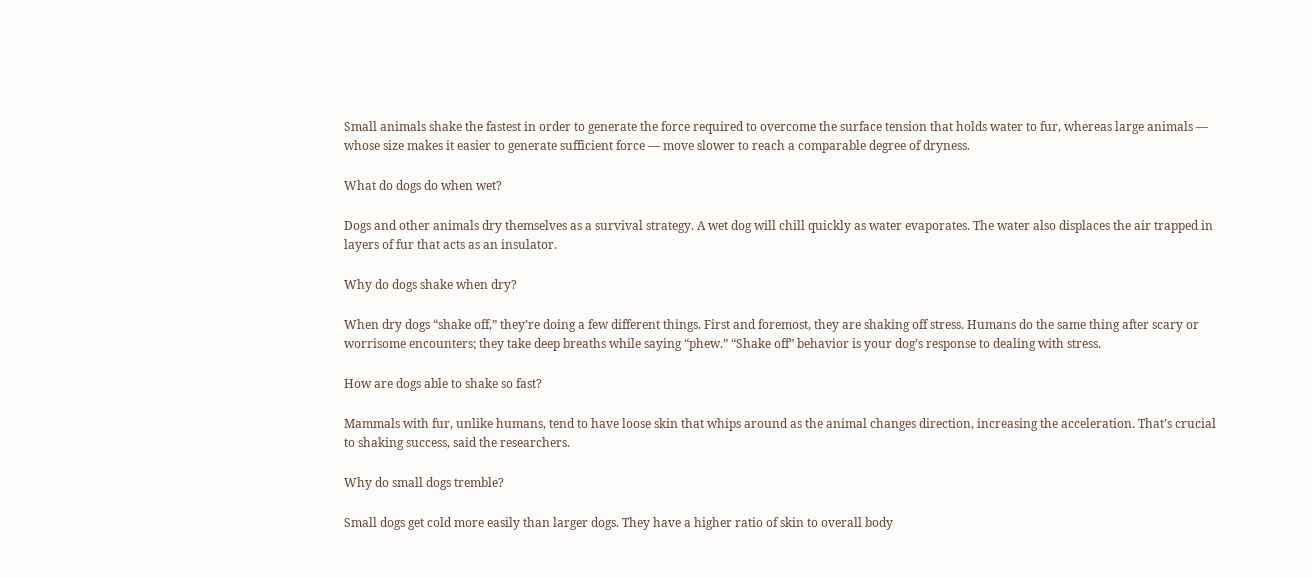Small animals shake the fastest in order to generate the force required to overcome the surface tension that holds water to fur, whereas large animals — whose size makes it easier to generate sufficient force — move slower to reach a comparable degree of dryness.

What do dogs do when wet?

Dogs and other animals dry themselves as a survival strategy. A wet dog will chill quickly as water evaporates. The water also displaces the air trapped in layers of fur that acts as an insulator.

Why do dogs shake when dry?

When dry dogs “shake off,” they’re doing a few different things. First and foremost, they are shaking off stress. Humans do the same thing after scary or worrisome encounters; they take deep breaths while saying “phew.” “Shake off” behavior is your dog’s response to dealing with stress.

How are dogs able to shake so fast?

Mammals with fur, unlike humans, tend to have loose skin that whips around as the animal changes direction, increasing the acceleration. That’s crucial to shaking success, said the researchers.

Why do small dogs tremble?

Small dogs get cold more easily than larger dogs. They have a higher ratio of skin to overall body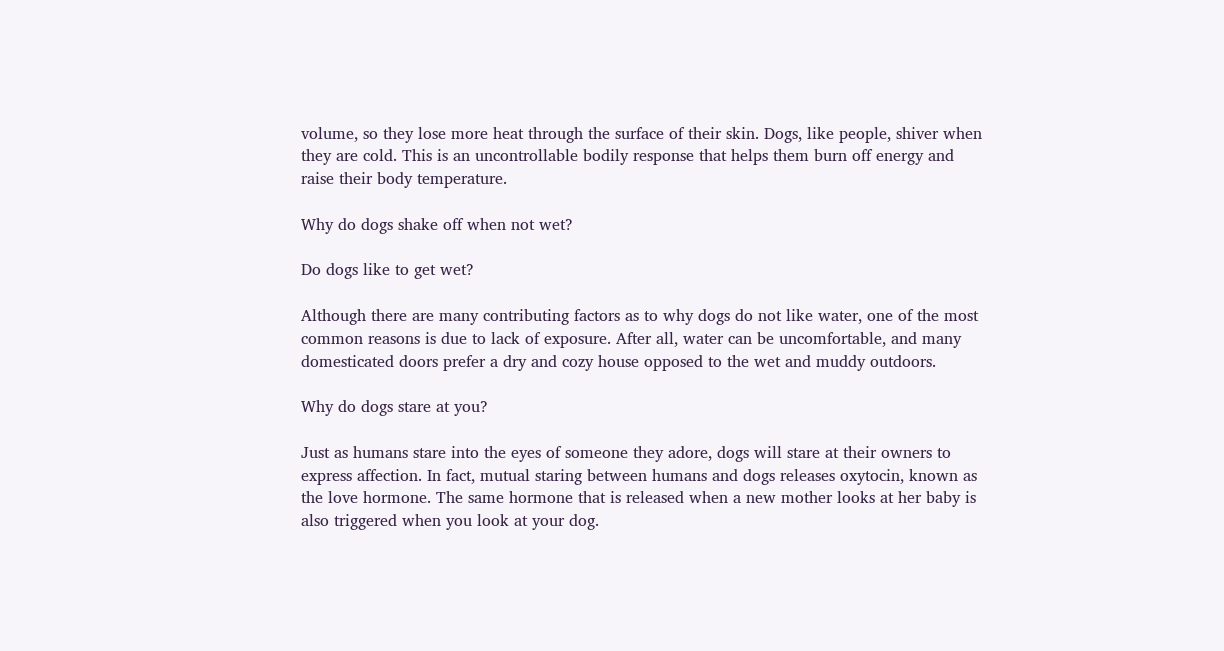volume, so they lose more heat through the surface of their skin. Dogs, like people, shiver when they are cold. This is an uncontrollable bodily response that helps them burn off energy and raise their body temperature.

Why do dogs shake off when not wet?

Do dogs like to get wet?

Although there are many contributing factors as to why dogs do not like water, one of the most common reasons is due to lack of exposure. After all, water can be uncomfortable, and many domesticated doors prefer a dry and cozy house opposed to the wet and muddy outdoors.

Why do dogs stare at you?

Just as humans stare into the eyes of someone they adore, dogs will stare at their owners to express affection. In fact, mutual staring between humans and dogs releases oxytocin, known as the love hormone. The same hormone that is released when a new mother looks at her baby is also triggered when you look at your dog.